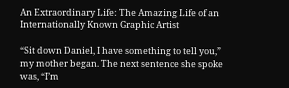An Extraordinary Life: The Amazing Life of an Internationally Known Graphic Artist

“Sit down Daniel, I have something to tell you,” my mother began. The next sentence she spoke was, “I’m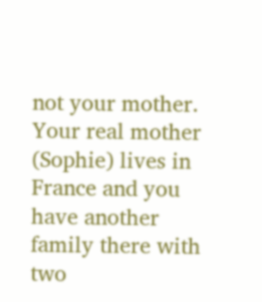not your mother. Your real mother (Sophie) lives in France and you have another family there with two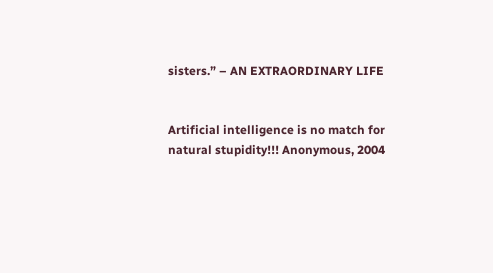sisters.” – AN EXTRAORDINARY LIFE


Artificial intelligence is no match for natural stupidity!!! Anonymous, 2004